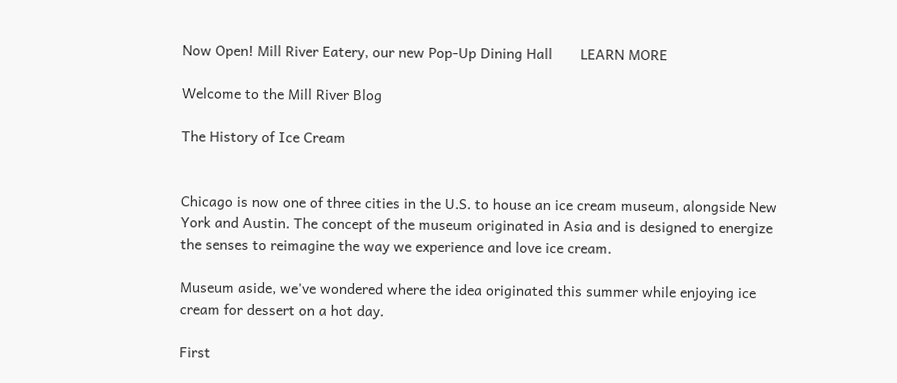Now Open! Mill River Eatery, our new Pop-Up Dining Hall       LEARN MORE

Welcome to the Mill River Blog

The History of Ice Cream


Chicago is now one of three cities in the U.S. to house an ice cream museum, alongside New York and Austin. The concept of the museum originated in Asia and is designed to energize the senses to reimagine the way we experience and love ice cream.

Museum aside, we've wondered where the idea originated this summer while enjoying ice cream for dessert on a hot day.

First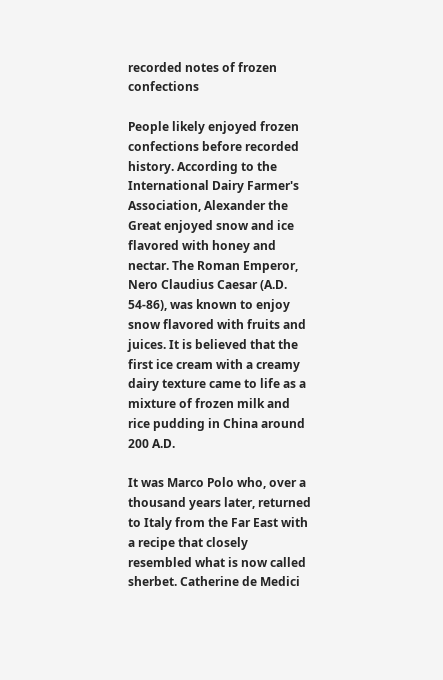recorded notes of frozen confections

People likely enjoyed frozen confections before recorded history. According to the International Dairy Farmer's Association, Alexander the Great enjoyed snow and ice flavored with honey and nectar. The Roman Emperor, Nero Claudius Caesar (A.D. 54-86), was known to enjoy snow flavored with fruits and juices. It is believed that the first ice cream with a creamy dairy texture came to life as a mixture of frozen milk and rice pudding in China around 200 A.D.

It was Marco Polo who, over a thousand years later, returned to Italy from the Far East with a recipe that closely resembled what is now called sherbet. Catherine de Medici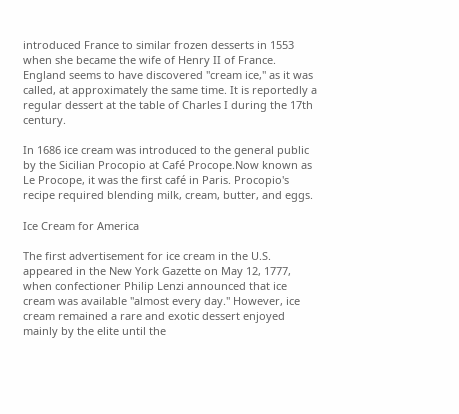introduced France to similar frozen desserts in 1553 when she became the wife of Henry II of France. England seems to have discovered "cream ice," as it was called, at approximately the same time. It is reportedly a regular dessert at the table of Charles I during the 17th century.

In 1686 ice cream was introduced to the general public by the Sicilian Procopio at Café Procope.Now known as Le Procope, it was the first café in Paris. Procopio's recipe required blending milk, cream, butter, and eggs.

Ice Cream for America

The first advertisement for ice cream in the U.S. appeared in the New York Gazette on May 12, 1777, when confectioner Philip Lenzi announced that ice cream was available "almost every day." However, ice cream remained a rare and exotic dessert enjoyed mainly by the elite until the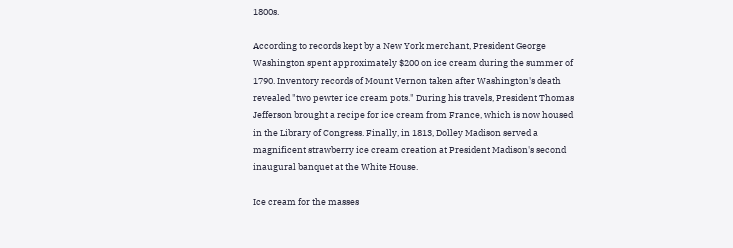1800s.

According to records kept by a New York merchant, President George Washington spent approximately $200 on ice cream during the summer of 1790. Inventory records of Mount Vernon taken after Washington's death revealed "two pewter ice cream pots." During his travels, President Thomas Jefferson brought a recipe for ice cream from France, which is now housed in the Library of Congress. Finally, in 1813, Dolley Madison served a magnificent strawberry ice cream creation at President Madison's second inaugural banquet at the White House.

Ice cream for the masses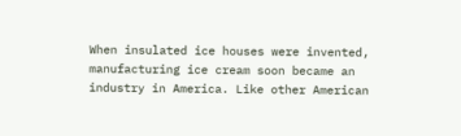When insulated ice houses were invented, manufacturing ice cream soon became an industry in America. Like other American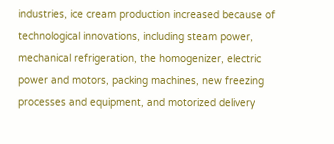industries, ice cream production increased because of technological innovations, including steam power, mechanical refrigeration, the homogenizer, electric power and motors, packing machines, new freezing processes and equipment, and motorized delivery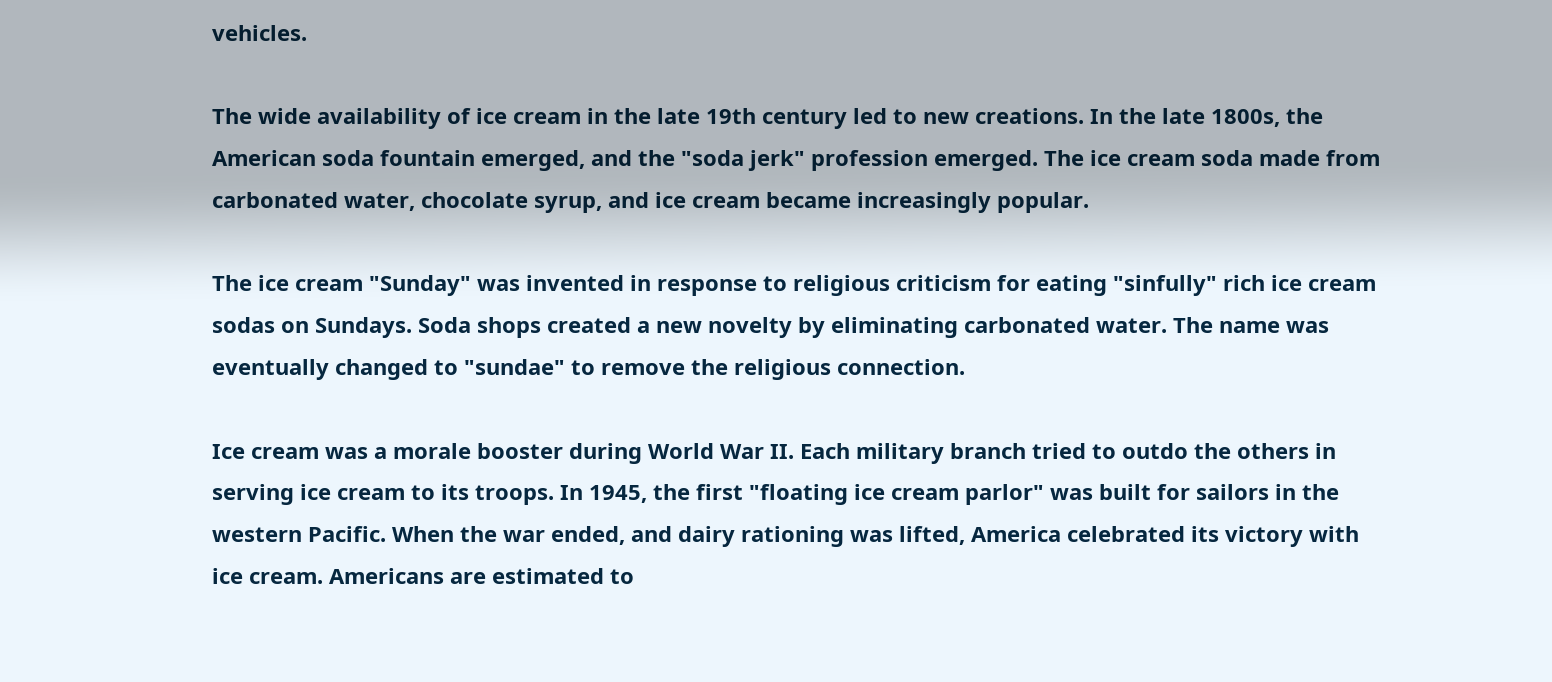vehicles.

The wide availability of ice cream in the late 19th century led to new creations. In the late 1800s, the American soda fountain emerged, and the "soda jerk" profession emerged. The ice cream soda made from carbonated water, chocolate syrup, and ice cream became increasingly popular.

The ice cream "Sunday" was invented in response to religious criticism for eating "sinfully" rich ice cream sodas on Sundays. Soda shops created a new novelty by eliminating carbonated water. The name was eventually changed to "sundae" to remove the religious connection.

Ice cream was a morale booster during World War II. Each military branch tried to outdo the others in serving ice cream to its troops. In 1945, the first "floating ice cream parlor" was built for sailors in the western Pacific. When the war ended, and dairy rationing was lifted, America celebrated its victory with ice cream. Americans are estimated to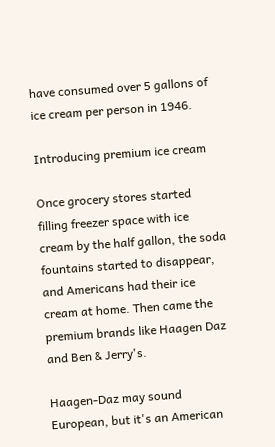have consumed over 5 gallons of ice cream per person in 1946.

Introducing premium ice cream

Once grocery stores started filling freezer space with ice cream by the half gallon, the soda fountains started to disappear, and Americans had their ice cream at home. Then came the premium brands like Haagen Daz and Ben & Jerry's.

Haagen-Daz may sound European, but it's an American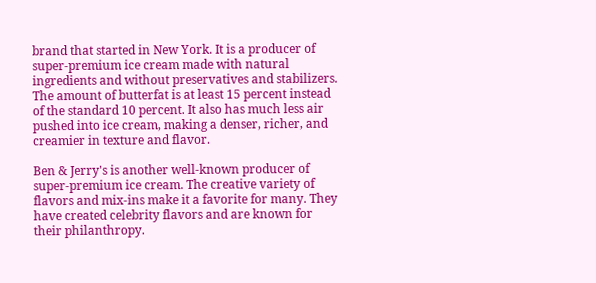brand that started in New York. It is a producer of super-premium ice cream made with natural ingredients and without preservatives and stabilizers. The amount of butterfat is at least 15 percent instead of the standard 10 percent. It also has much less air pushed into ice cream, making a denser, richer, and creamier in texture and flavor.

Ben & Jerry's is another well-known producer of super-premium ice cream. The creative variety of flavors and mix-ins make it a favorite for many. They have created celebrity flavors and are known for their philanthropy.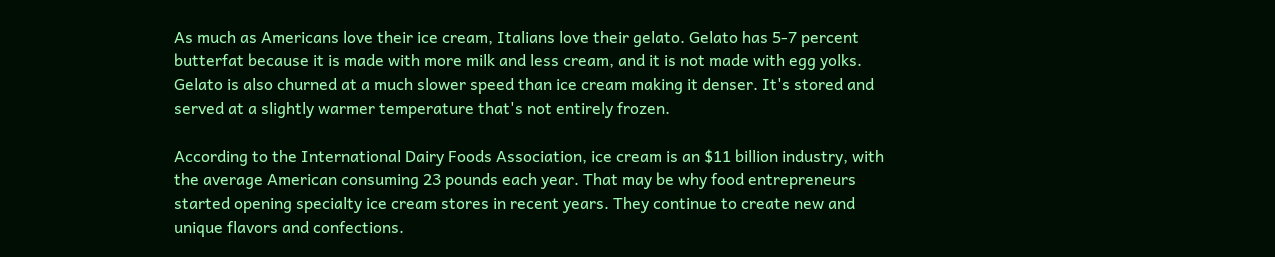As much as Americans love their ice cream, Italians love their gelato. Gelato has 5-7 percent butterfat because it is made with more milk and less cream, and it is not made with egg yolks. Gelato is also churned at a much slower speed than ice cream making it denser. It's stored and served at a slightly warmer temperature that's not entirely frozen.

According to the International Dairy Foods Association, ice cream is an $11 billion industry, with the average American consuming 23 pounds each year. That may be why food entrepreneurs started opening specialty ice cream stores in recent years. They continue to create new and unique flavors and confections.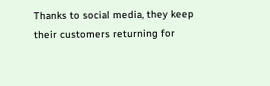Thanks to social media, they keep their customers returning for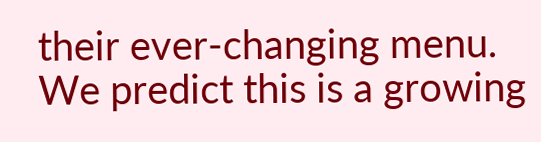their ever-changing menu. We predict this is a growing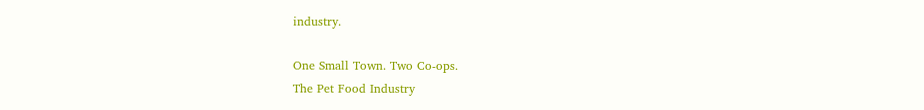industry.

One Small Town. Two Co-ops.
The Pet Food Industry